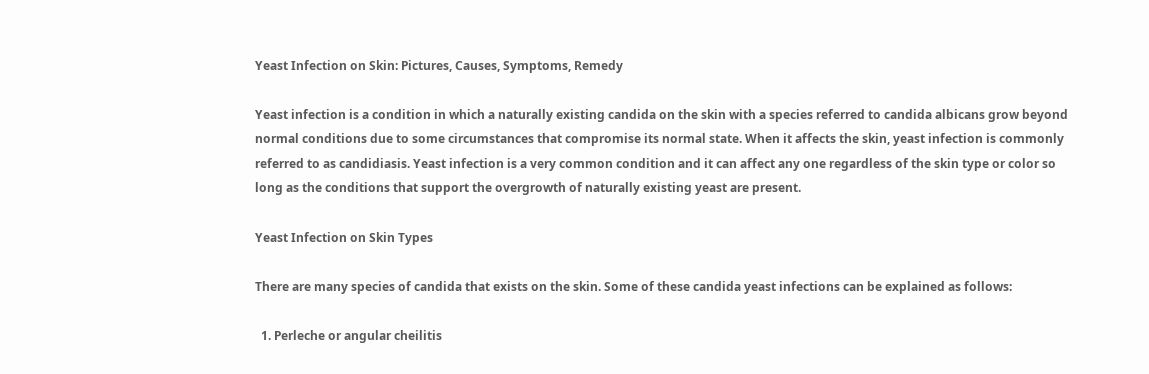Yeast Infection on Skin: Pictures, Causes, Symptoms, Remedy

Yeast infection is a condition in which a naturally existing candida on the skin with a species referred to candida albicans grow beyond normal conditions due to some circumstances that compromise its normal state. When it affects the skin, yeast infection is commonly referred to as candidiasis. Yeast infection is a very common condition and it can affect any one regardless of the skin type or color so long as the conditions that support the overgrowth of naturally existing yeast are present.

Yeast Infection on Skin Types

There are many species of candida that exists on the skin. Some of these candida yeast infections can be explained as follows:

  1. Perleche or angular cheilitis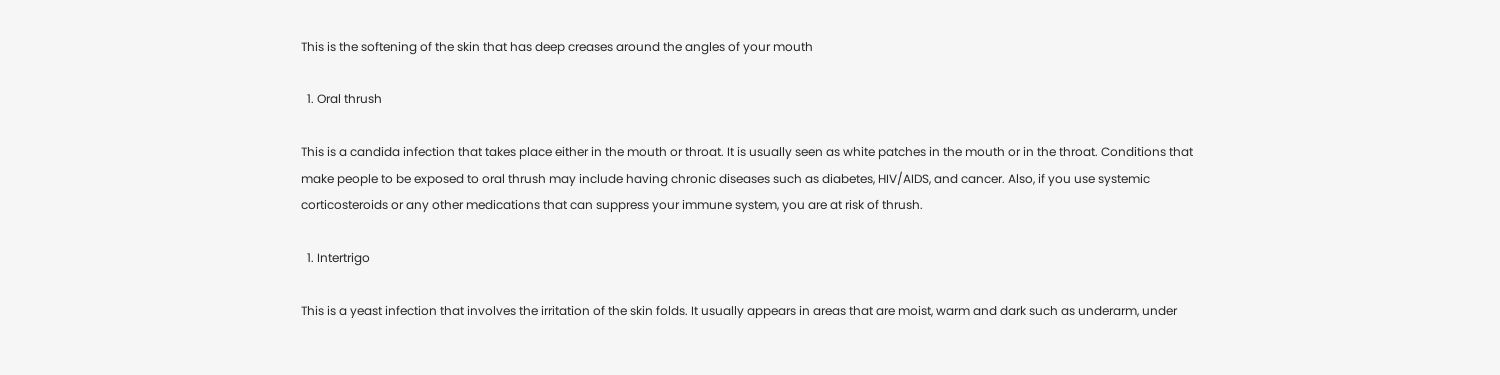This is the softening of the skin that has deep creases around the angles of your mouth

  1. Oral thrush

This is a candida infection that takes place either in the mouth or throat. It is usually seen as white patches in the mouth or in the throat. Conditions that make people to be exposed to oral thrush may include having chronic diseases such as diabetes, HIV/AIDS, and cancer. Also, if you use systemic corticosteroids or any other medications that can suppress your immune system, you are at risk of thrush.

  1. Intertrigo

This is a yeast infection that involves the irritation of the skin folds. It usually appears in areas that are moist, warm and dark such as underarm, under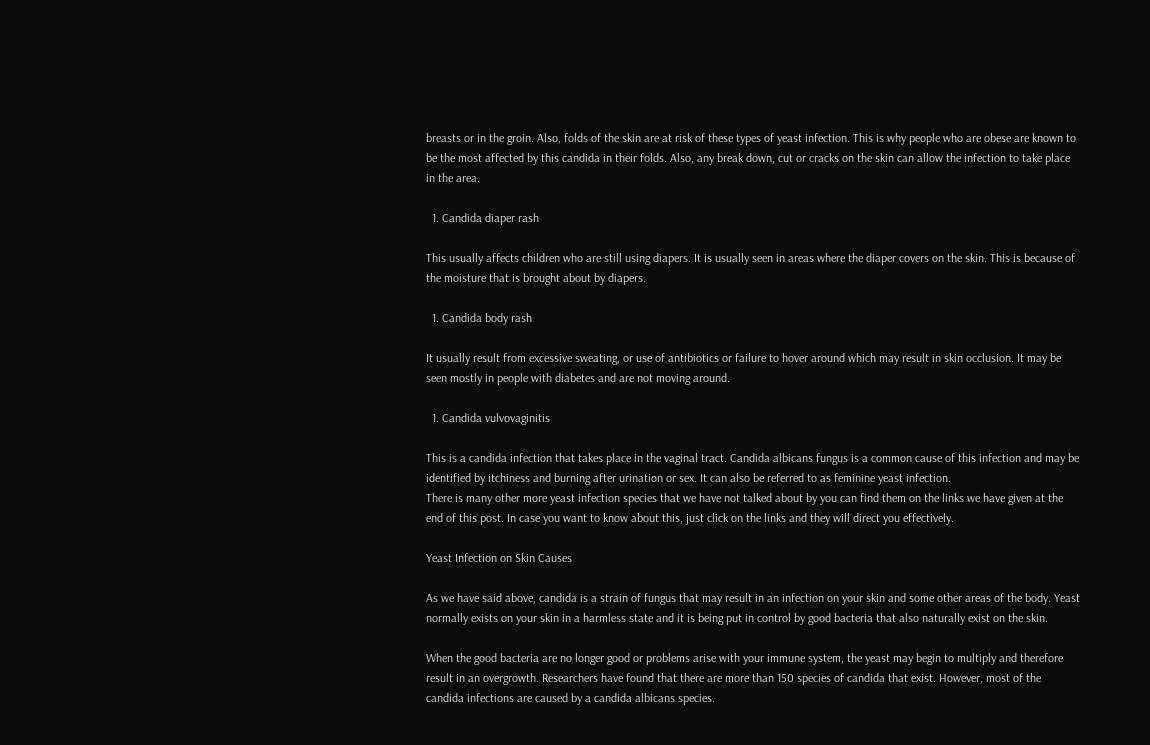breasts or in the groin. Also, folds of the skin are at risk of these types of yeast infection. This is why people who are obese are known to be the most affected by this candida in their folds. Also, any break down, cut or cracks on the skin can allow the infection to take place in the area.

  1. Candida diaper rash

This usually affects children who are still using diapers. It is usually seen in areas where the diaper covers on the skin. This is because of the moisture that is brought about by diapers.

  1. Candida body rash

It usually result from excessive sweating, or use of antibiotics or failure to hover around which may result in skin occlusion. It may be seen mostly in people with diabetes and are not moving around.

  1. Candida vulvovaginitis

This is a candida infection that takes place in the vaginal tract. Candida albicans fungus is a common cause of this infection and may be identified by itchiness and burning after urination or sex. It can also be referred to as feminine yeast infection.
There is many other more yeast infection species that we have not talked about by you can find them on the links we have given at the end of this post. In case you want to know about this, just click on the links and they will direct you effectively.

Yeast Infection on Skin Causes

As we have said above, candida is a strain of fungus that may result in an infection on your skin and some other areas of the body. Yeast normally exists on your skin in a harmless state and it is being put in control by good bacteria that also naturally exist on the skin.

When the good bacteria are no longer good or problems arise with your immune system, the yeast may begin to multiply and therefore result in an overgrowth. Researchers have found that there are more than 150 species of candida that exist. However, most of the candida infections are caused by a candida albicans species.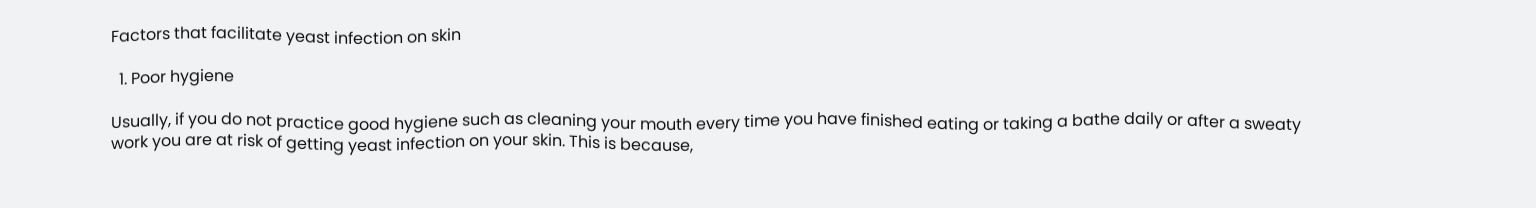Factors that facilitate yeast infection on skin

  1. Poor hygiene

Usually, if you do not practice good hygiene such as cleaning your mouth every time you have finished eating or taking a bathe daily or after a sweaty work you are at risk of getting yeast infection on your skin. This is because,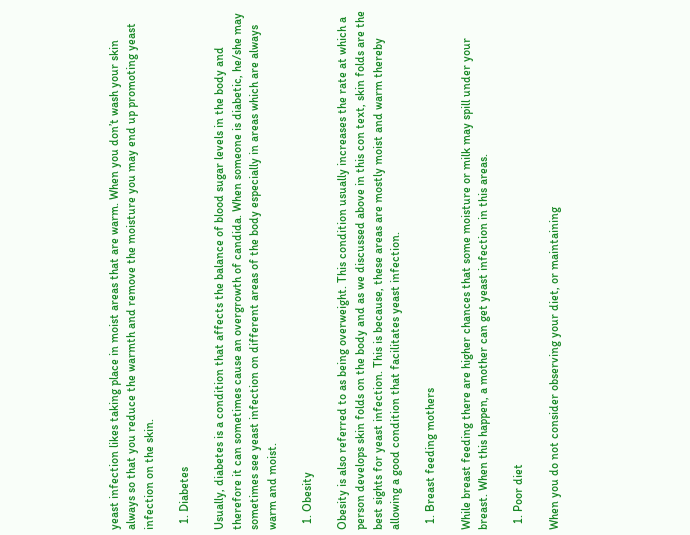yeast infection likes taking place in moist areas that are warm. When you don’t wash your skin always so that you reduce the warmth and remove the moisture you may end up promoting yeast infection on the skin.

  1. Diabetes

Usually, diabetes is a condition that affects the balance of blood sugar levels in the body and therefore it can sometimes cause an overgrowth of candida. When someone is diabetic, he/she may sometimes see yeast infection on different areas of the body especially in areas which are always warm and moist.

  1. Obesity

Obesity is also referred to as being overweight. This condition usually increases the rate at which a person develops skin folds on the body and as we discussed above in this con text, skin folds are the best sights for yeast infection. This is because, these areas are mostly moist and warm thereby allowing a good condition that facilitates yeast infection.

  1. Breast feeding mothers

While breast feeding there are higher chances that some moisture or milk may spill under your breast. When this happen, a mother can get yeast infection in this areas.

  1. Poor diet

When you do not consider observing your diet, or maintaining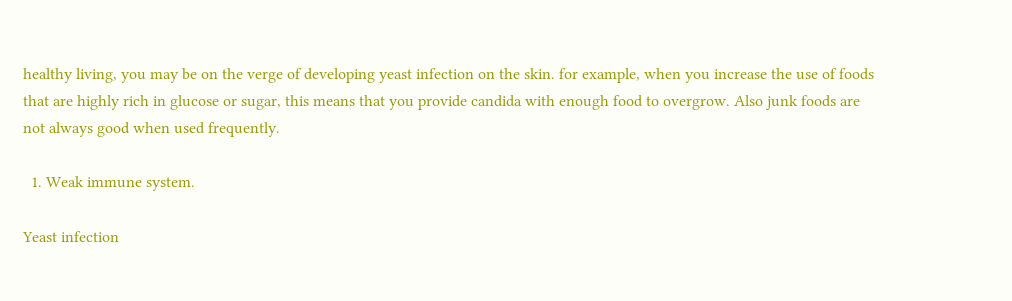healthy living, you may be on the verge of developing yeast infection on the skin. for example, when you increase the use of foods that are highly rich in glucose or sugar, this means that you provide candida with enough food to overgrow. Also junk foods are not always good when used frequently.

  1. Weak immune system.

Yeast infection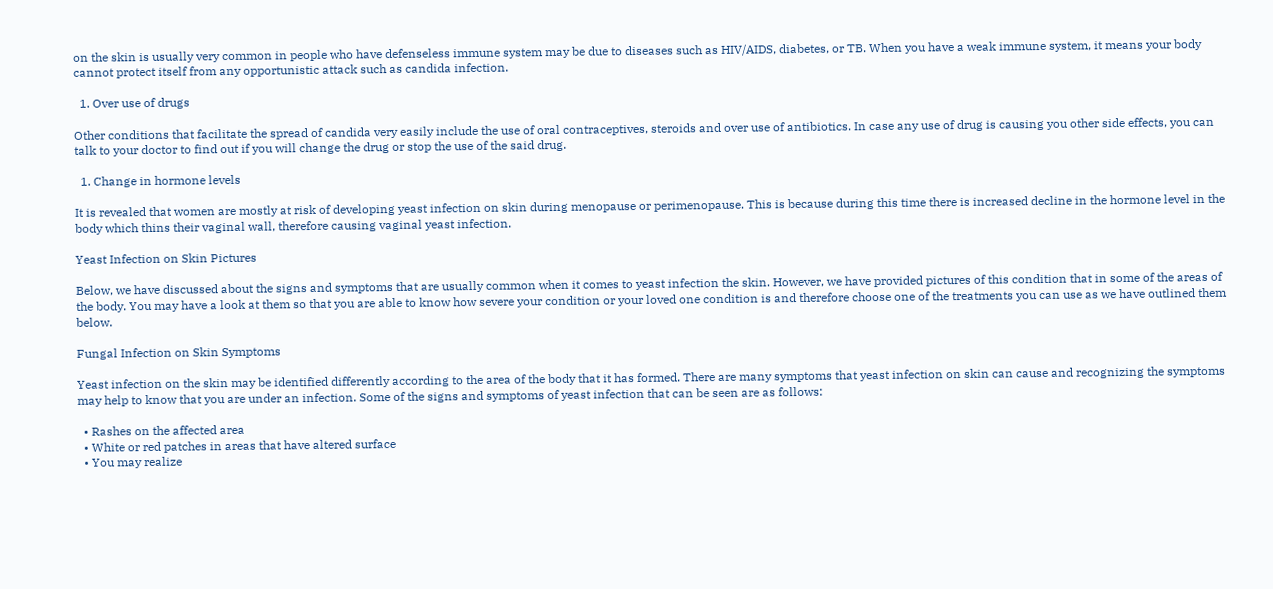on the skin is usually very common in people who have defenseless immune system may be due to diseases such as HIV/AIDS, diabetes, or TB. When you have a weak immune system, it means your body cannot protect itself from any opportunistic attack such as candida infection.

  1. Over use of drugs

Other conditions that facilitate the spread of candida very easily include the use of oral contraceptives, steroids and over use of antibiotics. In case any use of drug is causing you other side effects, you can talk to your doctor to find out if you will change the drug or stop the use of the said drug.

  1. Change in hormone levels

It is revealed that women are mostly at risk of developing yeast infection on skin during menopause or perimenopause. This is because during this time there is increased decline in the hormone level in the body which thins their vaginal wall, therefore causing vaginal yeast infection.

Yeast Infection on Skin Pictures

Below, we have discussed about the signs and symptoms that are usually common when it comes to yeast infection the skin. However, we have provided pictures of this condition that in some of the areas of the body. You may have a look at them so that you are able to know how severe your condition or your loved one condition is and therefore choose one of the treatments you can use as we have outlined them below.

Fungal Infection on Skin Symptoms

Yeast infection on the skin may be identified differently according to the area of the body that it has formed. There are many symptoms that yeast infection on skin can cause and recognizing the symptoms may help to know that you are under an infection. Some of the signs and symptoms of yeast infection that can be seen are as follows:

  • Rashes on the affected area
  • White or red patches in areas that have altered surface
  • You may realize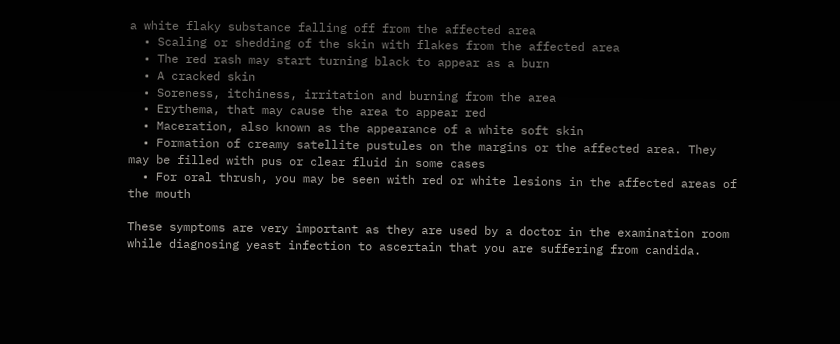a white flaky substance falling off from the affected area
  • Scaling or shedding of the skin with flakes from the affected area
  • The red rash may start turning black to appear as a burn
  • A cracked skin
  • Soreness, itchiness, irritation and burning from the area
  • Erythema, that may cause the area to appear red
  • Maceration, also known as the appearance of a white soft skin
  • Formation of creamy satellite pustules on the margins or the affected area. They may be filled with pus or clear fluid in some cases
  • For oral thrush, you may be seen with red or white lesions in the affected areas of the mouth

These symptoms are very important as they are used by a doctor in the examination room while diagnosing yeast infection to ascertain that you are suffering from candida.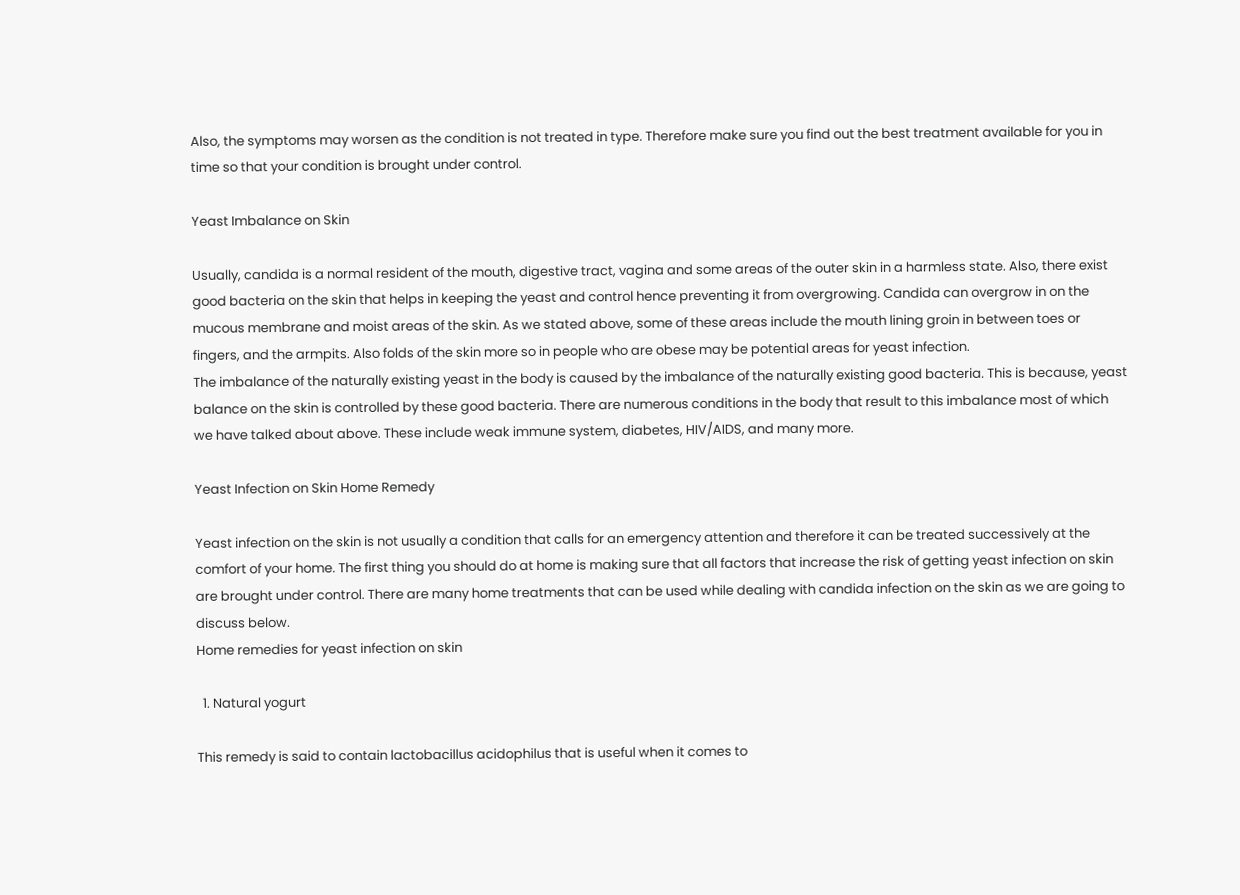Also, the symptoms may worsen as the condition is not treated in type. Therefore make sure you find out the best treatment available for you in time so that your condition is brought under control.

Yeast Imbalance on Skin

Usually, candida is a normal resident of the mouth, digestive tract, vagina and some areas of the outer skin in a harmless state. Also, there exist good bacteria on the skin that helps in keeping the yeast and control hence preventing it from overgrowing. Candida can overgrow in on the mucous membrane and moist areas of the skin. As we stated above, some of these areas include the mouth lining groin in between toes or fingers, and the armpits. Also folds of the skin more so in people who are obese may be potential areas for yeast infection.
The imbalance of the naturally existing yeast in the body is caused by the imbalance of the naturally existing good bacteria. This is because, yeast balance on the skin is controlled by these good bacteria. There are numerous conditions in the body that result to this imbalance most of which we have talked about above. These include weak immune system, diabetes, HIV/AIDS, and many more.

Yeast Infection on Skin Home Remedy

Yeast infection on the skin is not usually a condition that calls for an emergency attention and therefore it can be treated successively at the comfort of your home. The first thing you should do at home is making sure that all factors that increase the risk of getting yeast infection on skin are brought under control. There are many home treatments that can be used while dealing with candida infection on the skin as we are going to discuss below.
Home remedies for yeast infection on skin

  1. Natural yogurt

This remedy is said to contain lactobacillus acidophilus that is useful when it comes to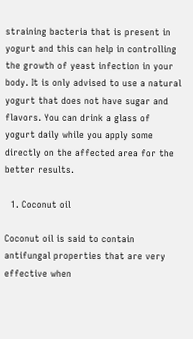straining bacteria that is present in yogurt and this can help in controlling the growth of yeast infection in your body. It is only advised to use a natural yogurt that does not have sugar and flavors. You can drink a glass of yogurt daily while you apply some directly on the affected area for the better results.

  1. Coconut oil

Coconut oil is said to contain antifungal properties that are very effective when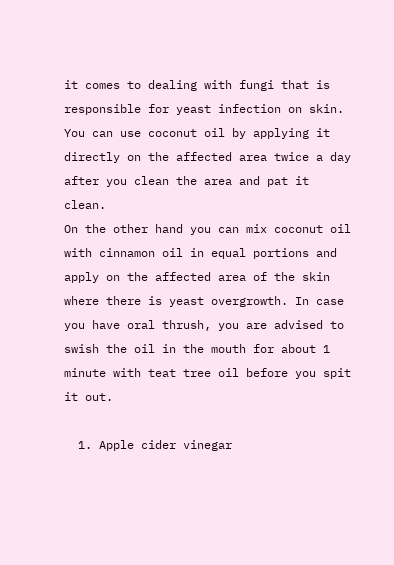it comes to dealing with fungi that is responsible for yeast infection on skin. You can use coconut oil by applying it directly on the affected area twice a day after you clean the area and pat it clean.
On the other hand you can mix coconut oil with cinnamon oil in equal portions and apply on the affected area of the skin where there is yeast overgrowth. In case you have oral thrush, you are advised to swish the oil in the mouth for about 1 minute with teat tree oil before you spit it out.

  1. Apple cider vinegar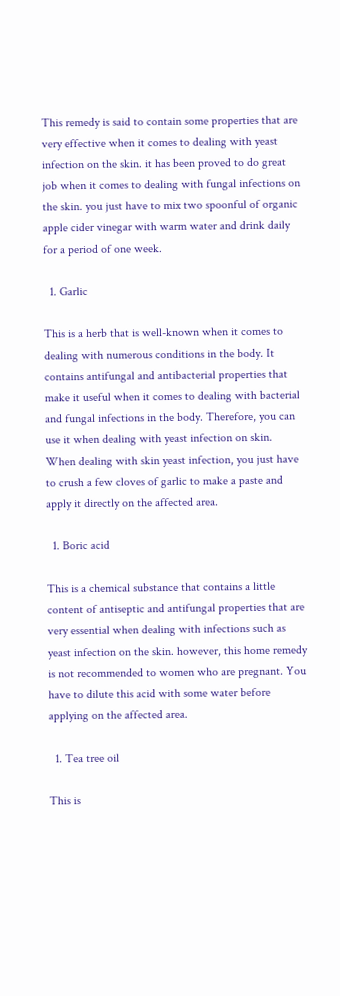This remedy is said to contain some properties that are very effective when it comes to dealing with yeast infection on the skin. it has been proved to do great job when it comes to dealing with fungal infections on the skin. you just have to mix two spoonful of organic apple cider vinegar with warm water and drink daily for a period of one week.

  1. Garlic

This is a herb that is well-known when it comes to dealing with numerous conditions in the body. It contains antifungal and antibacterial properties that make it useful when it comes to dealing with bacterial and fungal infections in the body. Therefore, you can use it when dealing with yeast infection on skin.
When dealing with skin yeast infection, you just have to crush a few cloves of garlic to make a paste and apply it directly on the affected area.

  1. Boric acid

This is a chemical substance that contains a little content of antiseptic and antifungal properties that are very essential when dealing with infections such as yeast infection on the skin. however, this home remedy is not recommended to women who are pregnant. You have to dilute this acid with some water before applying on the affected area.

  1. Tea tree oil

This is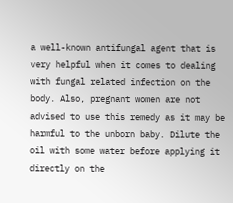a well-known antifungal agent that is very helpful when it comes to dealing with fungal related infection on the body. Also, pregnant women are not advised to use this remedy as it may be harmful to the unborn baby. Dilute the oil with some water before applying it directly on the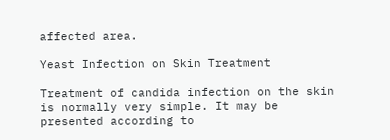affected area.

Yeast Infection on Skin Treatment

Treatment of candida infection on the skin is normally very simple. It may be presented according to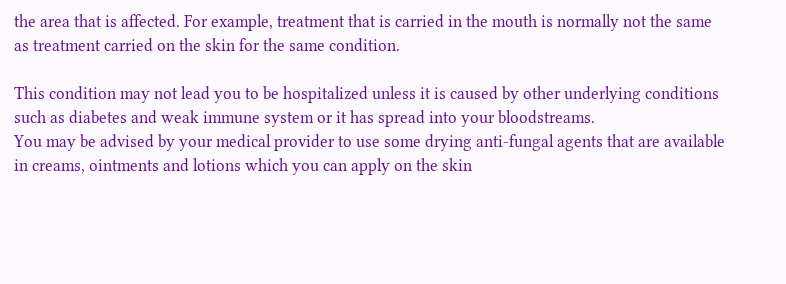the area that is affected. For example, treatment that is carried in the mouth is normally not the same as treatment carried on the skin for the same condition.

This condition may not lead you to be hospitalized unless it is caused by other underlying conditions such as diabetes and weak immune system or it has spread into your bloodstreams.
You may be advised by your medical provider to use some drying anti-fungal agents that are available in creams, ointments and lotions which you can apply on the skin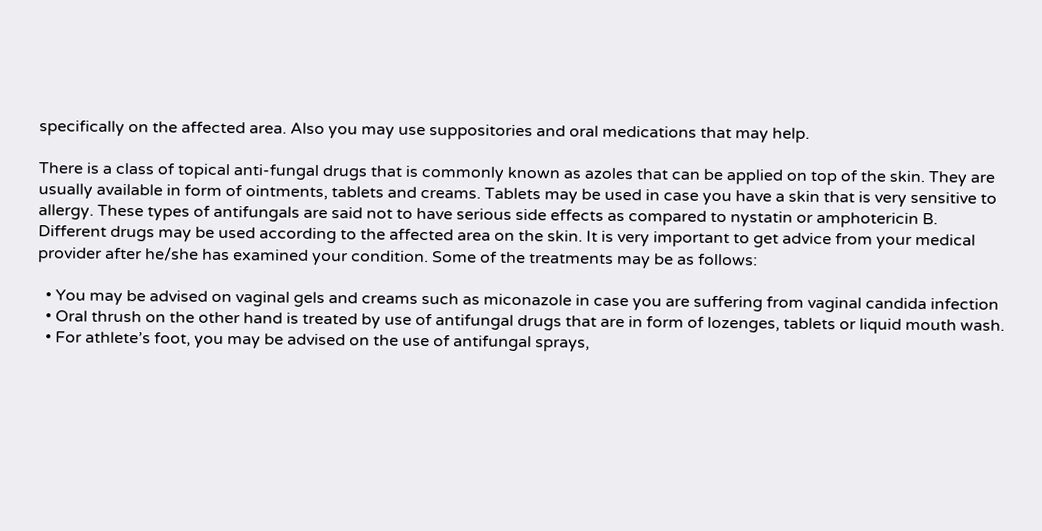specifically on the affected area. Also you may use suppositories and oral medications that may help.

There is a class of topical anti-fungal drugs that is commonly known as azoles that can be applied on top of the skin. They are usually available in form of ointments, tablets and creams. Tablets may be used in case you have a skin that is very sensitive to allergy. These types of antifungals are said not to have serious side effects as compared to nystatin or amphotericin B.
Different drugs may be used according to the affected area on the skin. It is very important to get advice from your medical provider after he/she has examined your condition. Some of the treatments may be as follows:

  • You may be advised on vaginal gels and creams such as miconazole in case you are suffering from vaginal candida infection
  • Oral thrush on the other hand is treated by use of antifungal drugs that are in form of lozenges, tablets or liquid mouth wash.
  • For athlete’s foot, you may be advised on the use of antifungal sprays,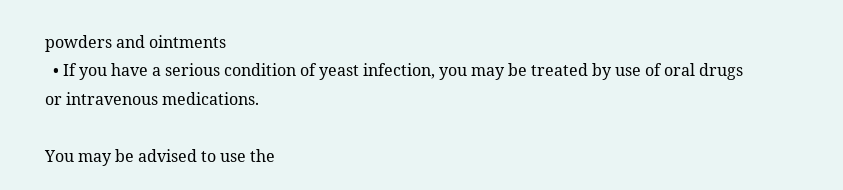powders and ointments
  • If you have a serious condition of yeast infection, you may be treated by use of oral drugs or intravenous medications.

You may be advised to use the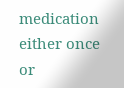medication either once or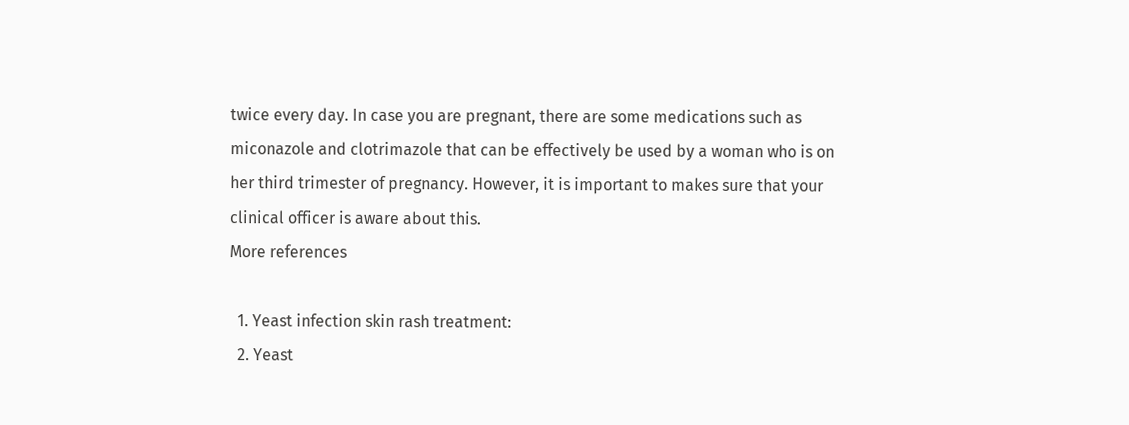twice every day. In case you are pregnant, there are some medications such as miconazole and clotrimazole that can be effectively be used by a woman who is on her third trimester of pregnancy. However, it is important to makes sure that your clinical officer is aware about this.
More references

  1. Yeast infection skin rash treatment:
  2. Yeast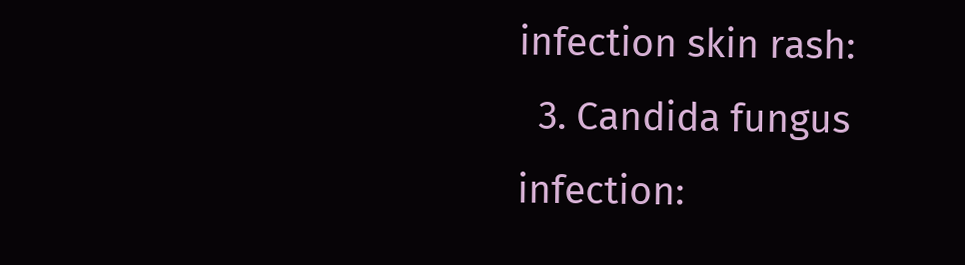infection skin rash:
  3. Candida fungus infection: